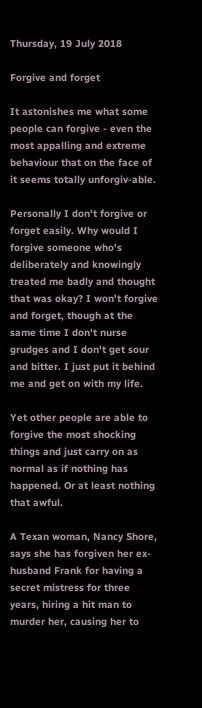Thursday, 19 July 2018

Forgive and forget

It astonishes me what some people can forgive - even the most appalling and extreme behaviour that on the face of it seems totally unforgiv-able.

Personally I don't forgive or forget easily. Why would I forgive someone who's deliberately and knowingly treated me badly and thought that was okay? I won't forgive and forget, though at the same time I don't nurse grudges and I don't get sour and bitter. I just put it behind me and get on with my life.

Yet other people are able to forgive the most shocking things and just carry on as normal as if nothing has happened. Or at least nothing that awful.

A Texan woman, Nancy Shore, says she has forgiven her ex-husband Frank for having a secret mistress for three years, hiring a hit man to murder her, causing her to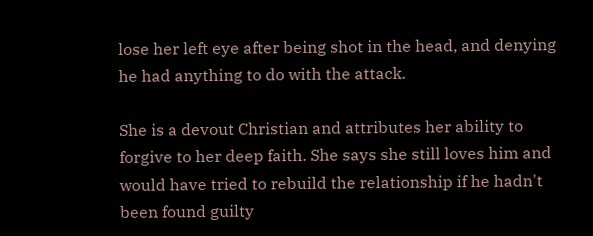lose her left eye after being shot in the head, and denying he had anything to do with the attack.

She is a devout Christian and attributes her ability to forgive to her deep faith. She says she still loves him and would have tried to rebuild the relationship if he hadn't been found guilty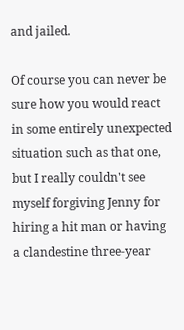and jailed.

Of course you can never be sure how you would react in some entirely unexpected situation such as that one, but I really couldn't see myself forgiving Jenny for hiring a hit man or having a clandestine three-year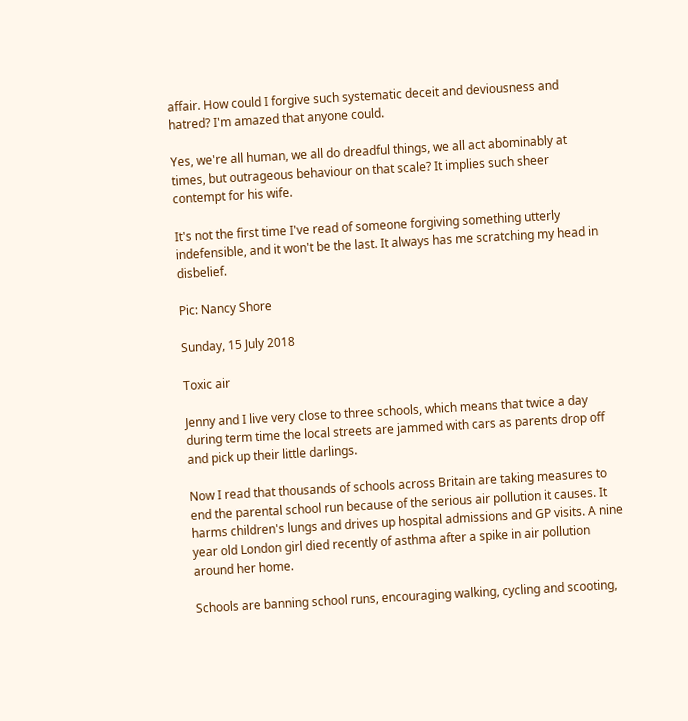affair. How could I forgive such systematic deceit and deviousness and hatred? I'm amazed that anyone could.

Yes, we're all human, we all do dreadful things, we all act abominably at times, but outrageous behaviour on that scale? It implies such sheer contempt for his wife.

It's not the first time I've read of someone forgiving something utterly indefensible, and it won't be the last. It always has me scratching my head in disbelief.

Pic: Nancy Shore

Sunday, 15 July 2018

Toxic air

Jenny and I live very close to three schools, which means that twice a day during term time the local streets are jammed with cars as parents drop off and pick up their little darlings.

Now I read that thousands of schools across Britain are taking measures to end the parental school run because of the serious air pollution it causes. It harms children's lungs and drives up hospital admissions and GP visits. A nine year old London girl died recently of asthma after a spike in air pollution around her home.

Schools are banning school runs, encouraging walking, cycling and scooting,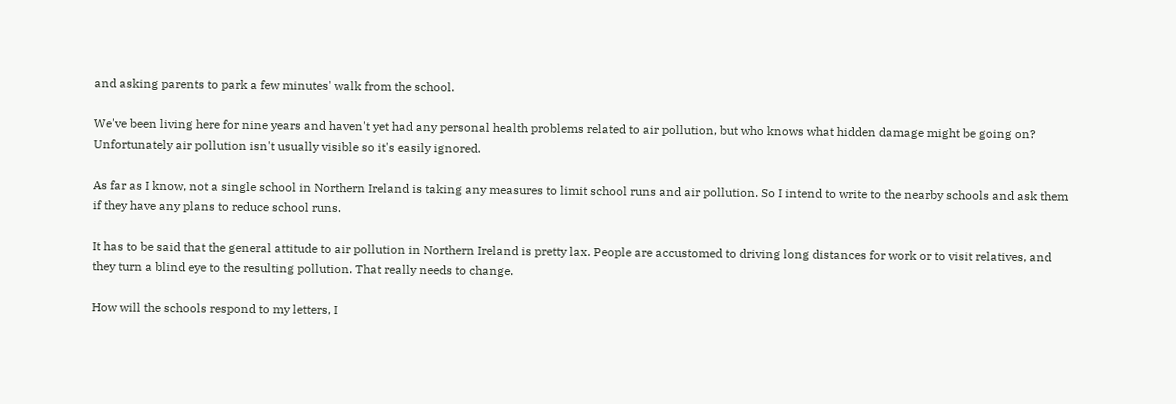and asking parents to park a few minutes' walk from the school.

We've been living here for nine years and haven't yet had any personal health problems related to air pollution, but who knows what hidden damage might be going on? Unfortunately air pollution isn't usually visible so it's easily ignored.

As far as I know, not a single school in Northern Ireland is taking any measures to limit school runs and air pollution. So I intend to write to the nearby schools and ask them if they have any plans to reduce school runs.

It has to be said that the general attitude to air pollution in Northern Ireland is pretty lax. People are accustomed to driving long distances for work or to visit relatives, and they turn a blind eye to the resulting pollution. That really needs to change.

How will the schools respond to my letters, I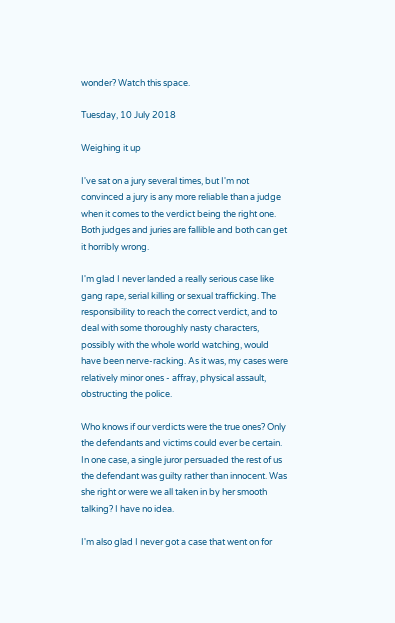wonder? Watch this space.

Tuesday, 10 July 2018

Weighing it up

I've sat on a jury several times, but I'm not convinced a jury is any more reliable than a judge when it comes to the verdict being the right one. Both judges and juries are fallible and both can get it horribly wrong.

I'm glad I never landed a really serious case like gang rape, serial killing or sexual trafficking. The responsibility to reach the correct verdict, and to deal with some thoroughly nasty characters, possibly with the whole world watching, would have been nerve-racking. As it was, my cases were relatively minor ones - affray, physical assault, obstructing the police.

Who knows if our verdicts were the true ones? Only the defendants and victims could ever be certain. In one case, a single juror persuaded the rest of us the defendant was guilty rather than innocent. Was she right or were we all taken in by her smooth talking? I have no idea.

I'm also glad I never got a case that went on for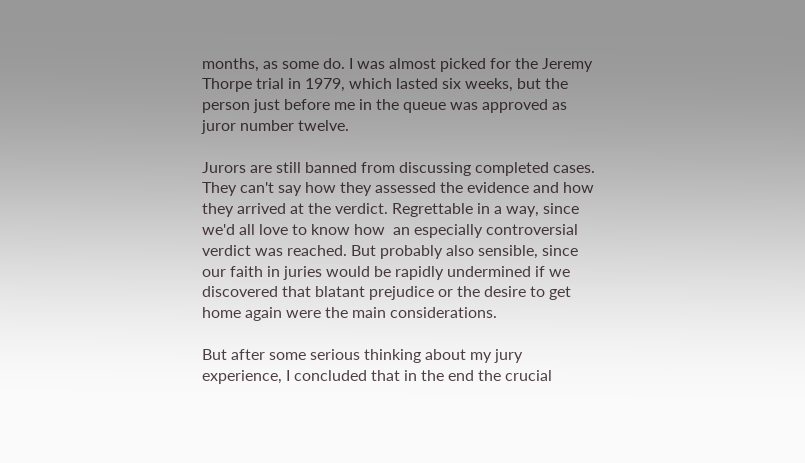months, as some do. I was almost picked for the Jeremy Thorpe trial in 1979, which lasted six weeks, but the person just before me in the queue was approved as juror number twelve.

Jurors are still banned from discussing completed cases. They can't say how they assessed the evidence and how they arrived at the verdict. Regrettable in a way, since we'd all love to know how  an especially controversial verdict was reached. But probably also sensible, since our faith in juries would be rapidly undermined if we discovered that blatant prejudice or the desire to get home again were the main considerations.

But after some serious thinking about my jury experience, I concluded that in the end the crucial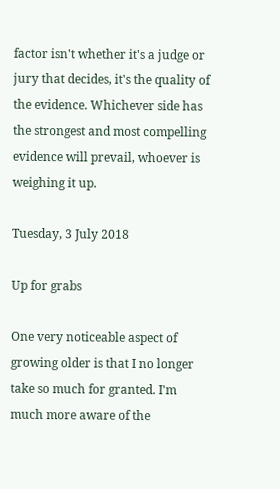factor isn't whether it's a judge or jury that decides, it's the quality of the evidence. Whichever side has the strongest and most compelling evidence will prevail, whoever is weighing it up.

Tuesday, 3 July 2018

Up for grabs

One very noticeable aspect of growing older is that I no longer take so much for granted. I'm much more aware of the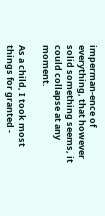imperman-ence of everything, that however solid something seems, it could collapse at any moment.

As a child, I took most things for granted -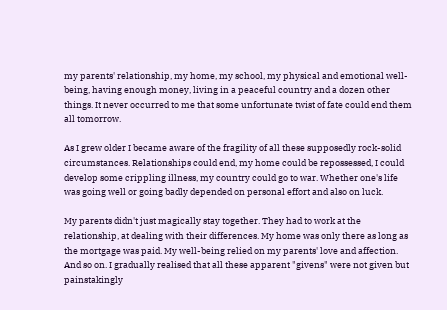my parents' relationship, my home, my school, my physical and emotional well-being, having enough money, living in a peaceful country and a dozen other things. It never occurred to me that some unfortunate twist of fate could end them all tomorrow.

As I grew older I became aware of the fragility of all these supposedly rock-solid circumstances. Relationships could end, my home could be repossessed, I could develop some crippling illness, my country could go to war. Whether one's life was going well or going badly depended on personal effort and also on luck.

My parents didn't just magically stay together. They had to work at the relationship, at dealing with their differences. My home was only there as long as the mortgage was paid. My well-being relied on my parents' love and affection. And so on. I gradually realised that all these apparent "givens" were not given but painstakingly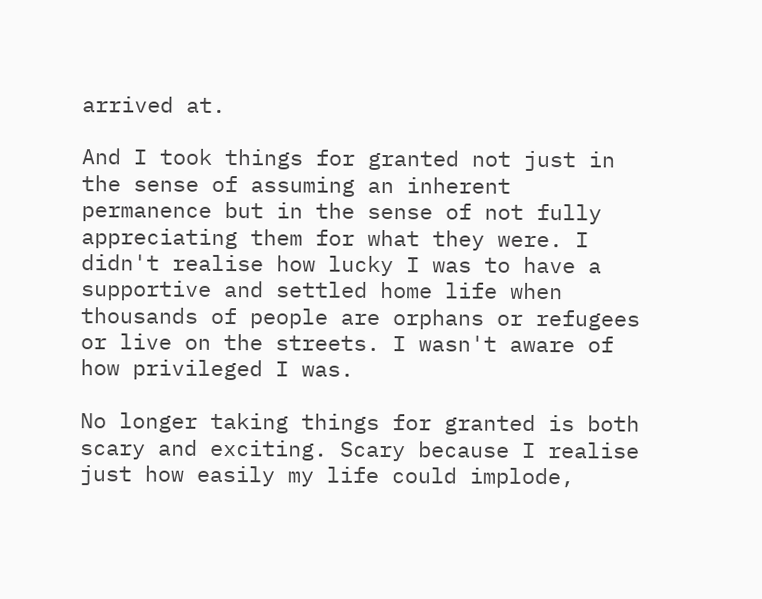arrived at.

And I took things for granted not just in the sense of assuming an inherent permanence but in the sense of not fully appreciating them for what they were. I didn't realise how lucky I was to have a supportive and settled home life when thousands of people are orphans or refugees or live on the streets. I wasn't aware of how privileged I was.

No longer taking things for granted is both scary and exciting. Scary because I realise just how easily my life could implode,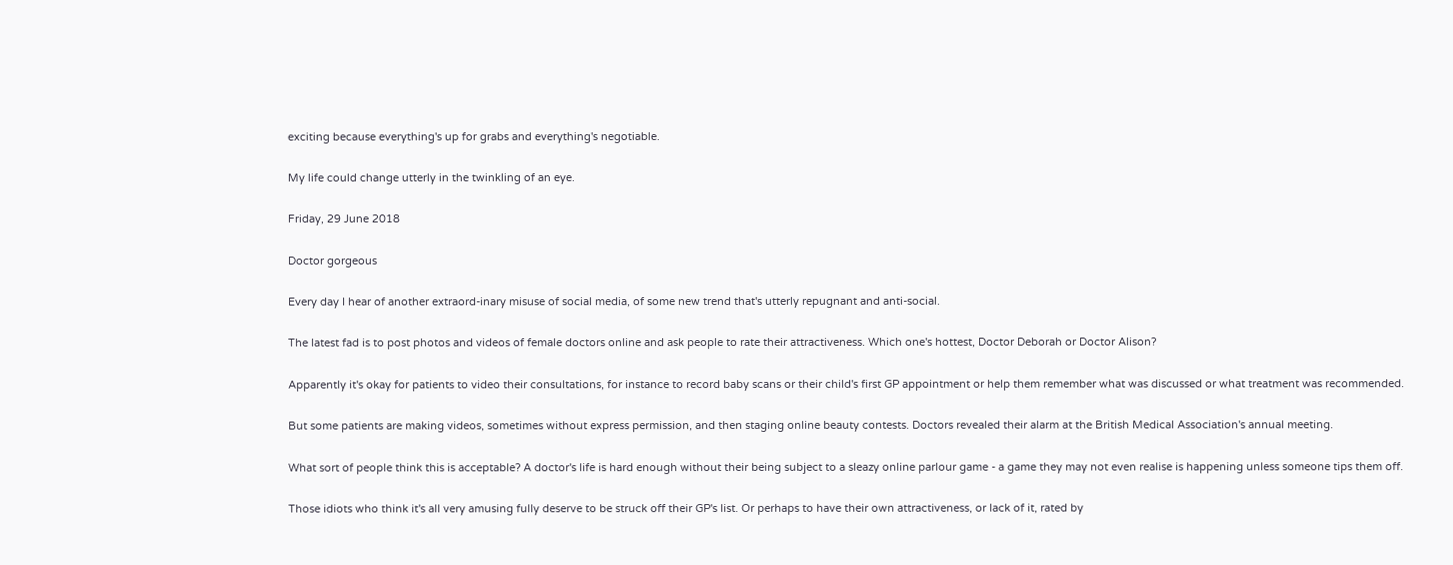exciting because everything's up for grabs and everything's negotiable.

My life could change utterly in the twinkling of an eye.

Friday, 29 June 2018

Doctor gorgeous

Every day I hear of another extraord-inary misuse of social media, of some new trend that's utterly repugnant and anti-social.

The latest fad is to post photos and videos of female doctors online and ask people to rate their attractiveness. Which one's hottest, Doctor Deborah or Doctor Alison?

Apparently it's okay for patients to video their consultations, for instance to record baby scans or their child's first GP appointment or help them remember what was discussed or what treatment was recommended.

But some patients are making videos, sometimes without express permission, and then staging online beauty contests. Doctors revealed their alarm at the British Medical Association's annual meeting.

What sort of people think this is acceptable? A doctor's life is hard enough without their being subject to a sleazy online parlour game - a game they may not even realise is happening unless someone tips them off.

Those idiots who think it's all very amusing fully deserve to be struck off their GP's list. Or perhaps to have their own attractiveness, or lack of it, rated by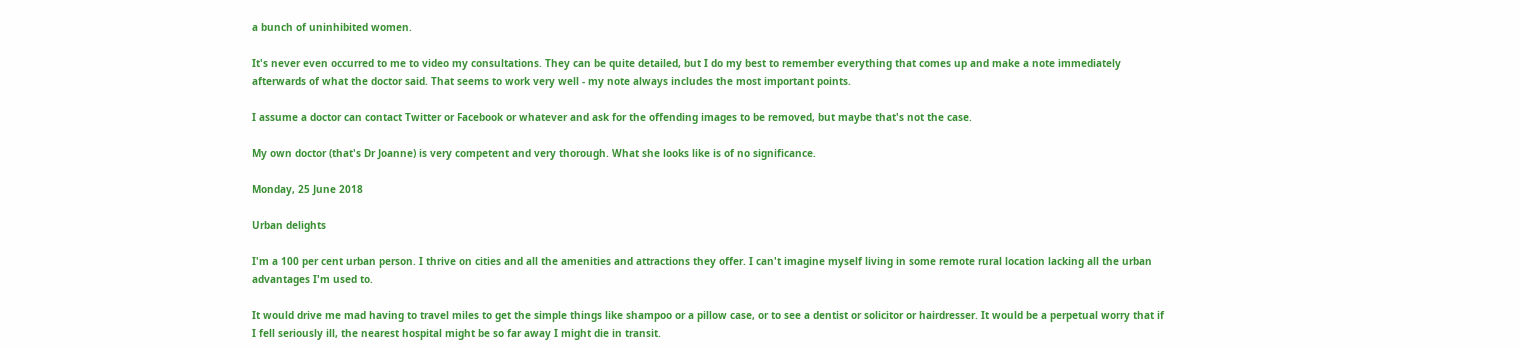a bunch of uninhibited women.

It's never even occurred to me to video my consultations. They can be quite detailed, but I do my best to remember everything that comes up and make a note immediately afterwards of what the doctor said. That seems to work very well - my note always includes the most important points.

I assume a doctor can contact Twitter or Facebook or whatever and ask for the offending images to be removed, but maybe that's not the case.

My own doctor (that's Dr Joanne) is very competent and very thorough. What she looks like is of no significance.

Monday, 25 June 2018

Urban delights

I'm a 100 per cent urban person. I thrive on cities and all the amenities and attractions they offer. I can't imagine myself living in some remote rural location lacking all the urban advantages I'm used to.

It would drive me mad having to travel miles to get the simple things like shampoo or a pillow case, or to see a dentist or solicitor or hairdresser. It would be a perpetual worry that if I fell seriously ill, the nearest hospital might be so far away I might die in transit.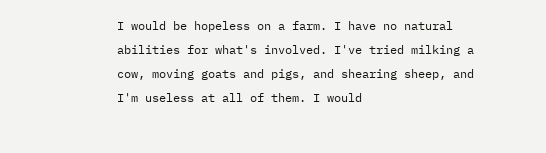I would be hopeless on a farm. I have no natural abilities for what's involved. I've tried milking a cow, moving goats and pigs, and shearing sheep, and I'm useless at all of them. I would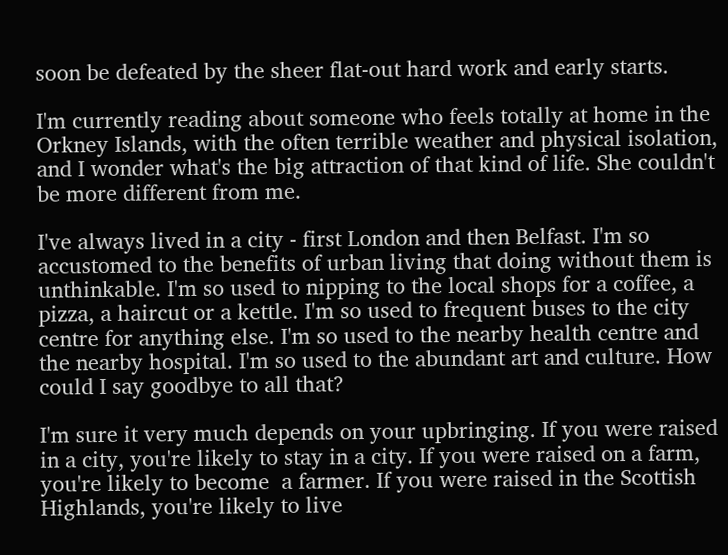soon be defeated by the sheer flat-out hard work and early starts.

I'm currently reading about someone who feels totally at home in the Orkney Islands, with the often terrible weather and physical isolation, and I wonder what's the big attraction of that kind of life. She couldn't be more different from me.

I've always lived in a city - first London and then Belfast. I'm so accustomed to the benefits of urban living that doing without them is unthinkable. I'm so used to nipping to the local shops for a coffee, a pizza, a haircut or a kettle. I'm so used to frequent buses to the city centre for anything else. I'm so used to the nearby health centre and the nearby hospital. I'm so used to the abundant art and culture. How could I say goodbye to all that?

I'm sure it very much depends on your upbringing. If you were raised in a city, you're likely to stay in a city. If you were raised on a farm, you're likely to become  a farmer. If you were raised in the Scottish Highlands, you're likely to live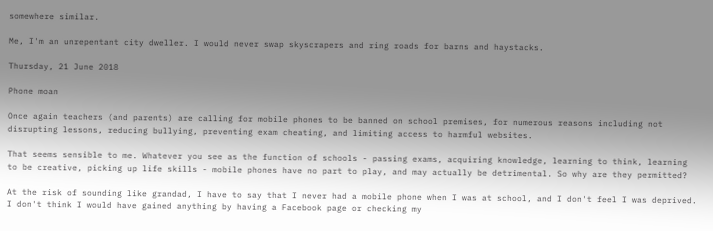somewhere similar.

Me, I'm an unrepentant city dweller. I would never swap skyscrapers and ring roads for barns and haystacks.

Thursday, 21 June 2018

Phone moan

Once again teachers (and parents) are calling for mobile phones to be banned on school premises, for numerous reasons including not disrupting lessons, reducing bullying, preventing exam cheating, and limiting access to harmful websites.

That seems sensible to me. Whatever you see as the function of schools - passing exams, acquiring knowledge, learning to think, learning to be creative, picking up life skills - mobile phones have no part to play, and may actually be detrimental. So why are they permitted?

At the risk of sounding like grandad, I have to say that I never had a mobile phone when I was at school, and I don't feel I was deprived. I don't think I would have gained anything by having a Facebook page or checking my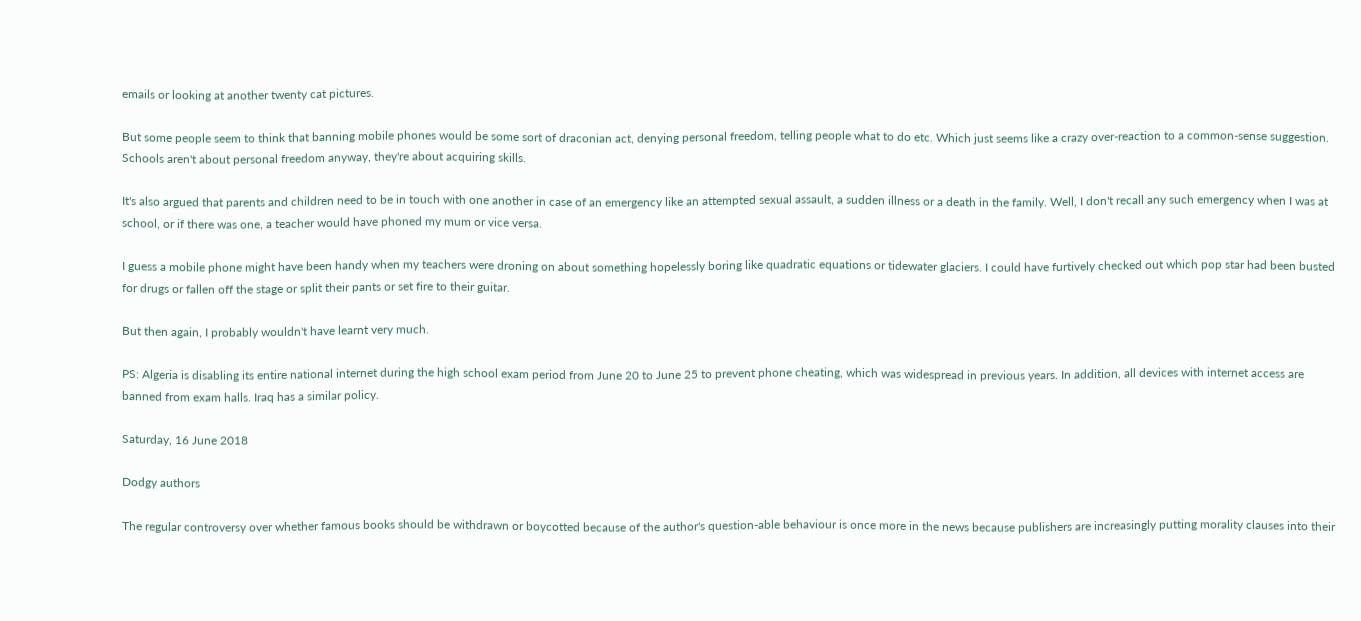emails or looking at another twenty cat pictures.

But some people seem to think that banning mobile phones would be some sort of draconian act, denying personal freedom, telling people what to do etc. Which just seems like a crazy over-reaction to a common-sense suggestion. Schools aren't about personal freedom anyway, they're about acquiring skills.

It's also argued that parents and children need to be in touch with one another in case of an emergency like an attempted sexual assault, a sudden illness or a death in the family. Well, I don't recall any such emergency when I was at school, or if there was one, a teacher would have phoned my mum or vice versa.

I guess a mobile phone might have been handy when my teachers were droning on about something hopelessly boring like quadratic equations or tidewater glaciers. I could have furtively checked out which pop star had been busted for drugs or fallen off the stage or split their pants or set fire to their guitar.

But then again, I probably wouldn't have learnt very much.

PS: Algeria is disabling its entire national internet during the high school exam period from June 20 to June 25 to prevent phone cheating, which was widespread in previous years. In addition, all devices with internet access are banned from exam halls. Iraq has a similar policy.

Saturday, 16 June 2018

Dodgy authors

The regular controversy over whether famous books should be withdrawn or boycotted because of the author's question-able behaviour is once more in the news because publishers are increasingly putting morality clauses into their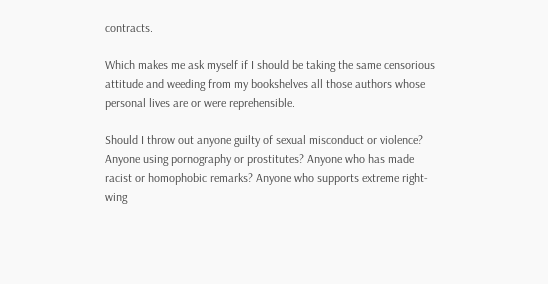contracts.

Which makes me ask myself if I should be taking the same censorious attitude and weeding from my bookshelves all those authors whose personal lives are or were reprehensible.

Should I throw out anyone guilty of sexual misconduct or violence? Anyone using pornography or prostitutes? Anyone who has made racist or homophobic remarks? Anyone who supports extreme right-wing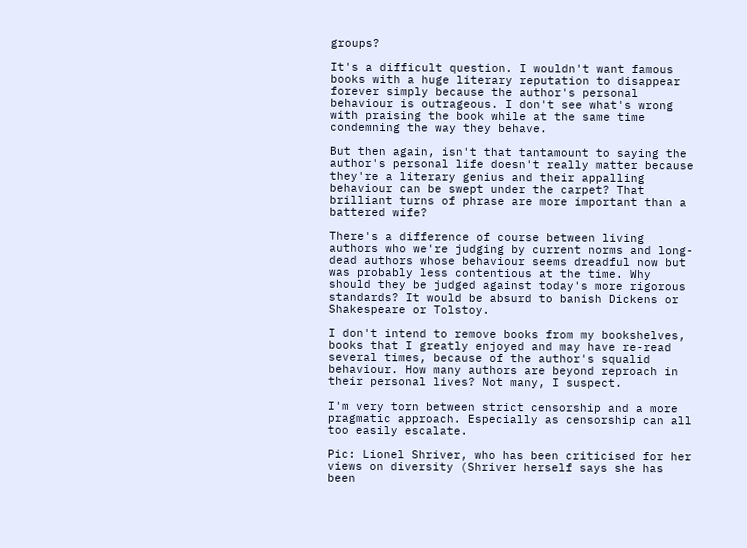groups?

It's a difficult question. I wouldn't want famous books with a huge literary reputation to disappear forever simply because the author's personal behaviour is outrageous. I don't see what's wrong with praising the book while at the same time condemning the way they behave.

But then again, isn't that tantamount to saying the author's personal life doesn't really matter because they're a literary genius and their appalling behaviour can be swept under the carpet? That brilliant turns of phrase are more important than a battered wife?

There's a difference of course between living authors who we're judging by current norms and long-dead authors whose behaviour seems dreadful now but was probably less contentious at the time. Why should they be judged against today's more rigorous standards? It would be absurd to banish Dickens or Shakespeare or Tolstoy.

I don't intend to remove books from my bookshelves, books that I greatly enjoyed and may have re-read several times, because of the author's squalid behaviour. How many authors are beyond reproach in their personal lives? Not many, I suspect.

I'm very torn between strict censorship and a more pragmatic approach. Especially as censorship can all too easily escalate.

Pic: Lionel Shriver, who has been criticised for her views on diversity (Shriver herself says she has been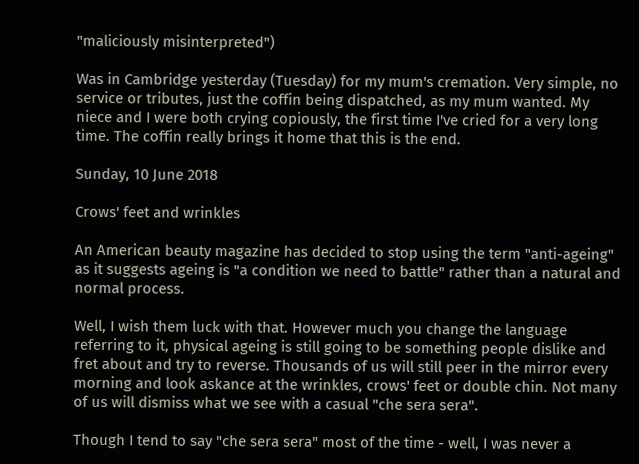"maliciously misinterpreted")

Was in Cambridge yesterday (Tuesday) for my mum's cremation. Very simple, no service or tributes, just the coffin being dispatched, as my mum wanted. My niece and I were both crying copiously, the first time I've cried for a very long time. The coffin really brings it home that this is the end.

Sunday, 10 June 2018

Crows' feet and wrinkles

An American beauty magazine has decided to stop using the term "anti-ageing" as it suggests ageing is "a condition we need to battle" rather than a natural and normal process.

Well, I wish them luck with that. However much you change the language referring to it, physical ageing is still going to be something people dislike and fret about and try to reverse. Thousands of us will still peer in the mirror every morning and look askance at the wrinkles, crows' feet or double chin. Not many of us will dismiss what we see with a casual "che sera sera".

Though I tend to say "che sera sera" most of the time - well, I was never a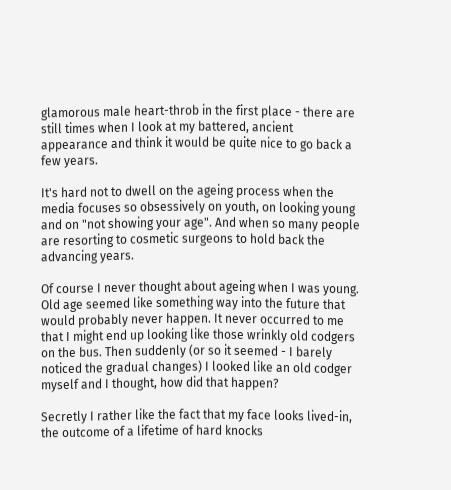glamorous male heart-throb in the first place - there are still times when I look at my battered, ancient appearance and think it would be quite nice to go back a few years.

It's hard not to dwell on the ageing process when the media focuses so obsessively on youth, on looking young and on "not showing your age". And when so many people are resorting to cosmetic surgeons to hold back the advancing years.

Of course I never thought about ageing when I was young. Old age seemed like something way into the future that would probably never happen. It never occurred to me that I might end up looking like those wrinkly old codgers on the bus. Then suddenly (or so it seemed - I barely noticed the gradual changes) I looked like an old codger myself and I thought, how did that happen?

Secretly I rather like the fact that my face looks lived-in, the outcome of a lifetime of hard knocks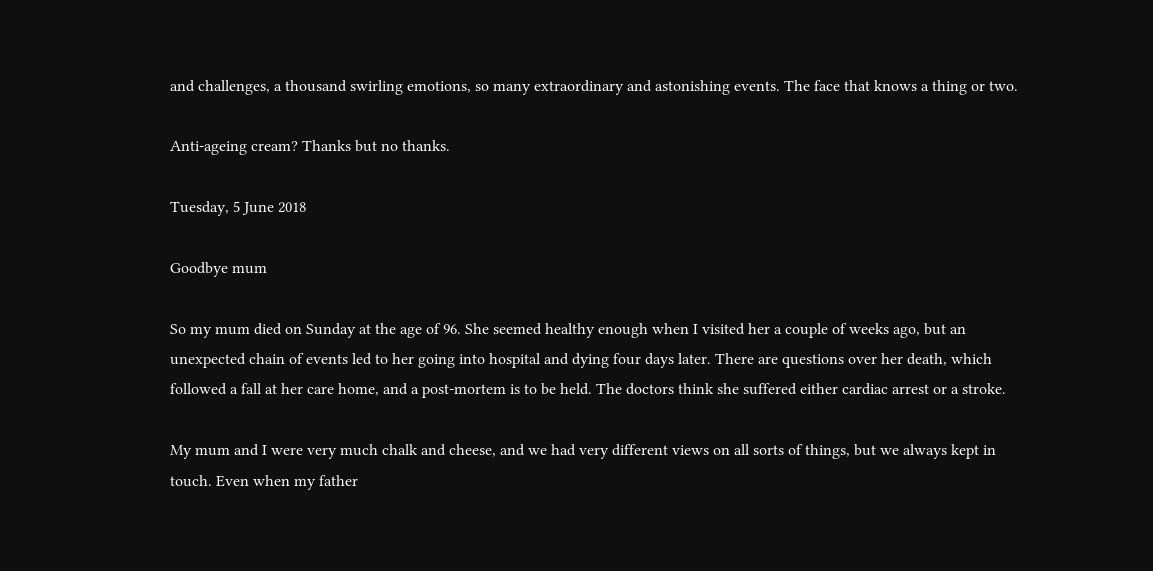and challenges, a thousand swirling emotions, so many extraordinary and astonishing events. The face that knows a thing or two.

Anti-ageing cream? Thanks but no thanks.

Tuesday, 5 June 2018

Goodbye mum

So my mum died on Sunday at the age of 96. She seemed healthy enough when I visited her a couple of weeks ago, but an unexpected chain of events led to her going into hospital and dying four days later. There are questions over her death, which followed a fall at her care home, and a post-mortem is to be held. The doctors think she suffered either cardiac arrest or a stroke.

My mum and I were very much chalk and cheese, and we had very different views on all sorts of things, but we always kept in touch. Even when my father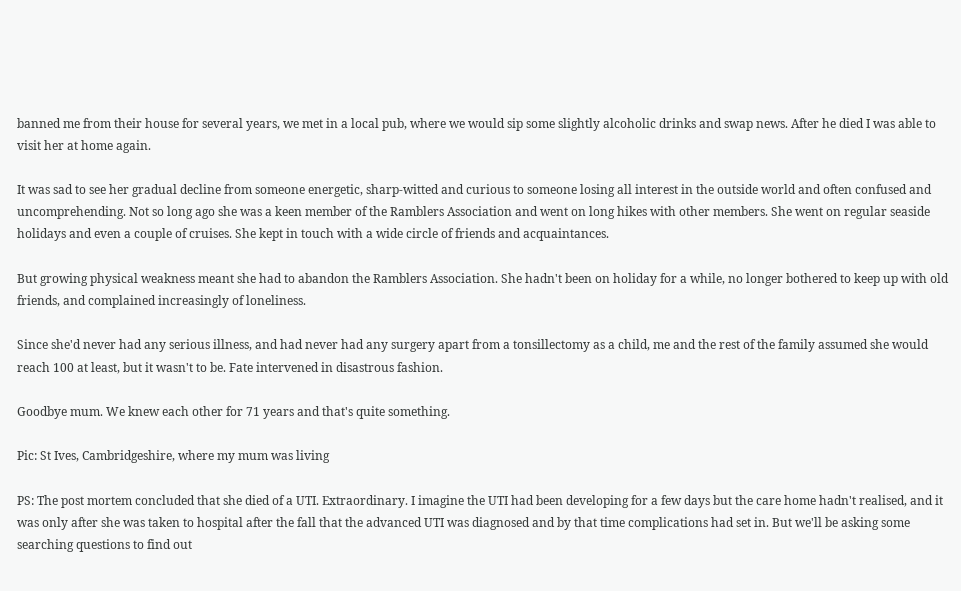banned me from their house for several years, we met in a local pub, where we would sip some slightly alcoholic drinks and swap news. After he died I was able to visit her at home again.

It was sad to see her gradual decline from someone energetic, sharp-witted and curious to someone losing all interest in the outside world and often confused and uncomprehending. Not so long ago she was a keen member of the Ramblers Association and went on long hikes with other members. She went on regular seaside holidays and even a couple of cruises. She kept in touch with a wide circle of friends and acquaintances.

But growing physical weakness meant she had to abandon the Ramblers Association. She hadn't been on holiday for a while, no longer bothered to keep up with old friends, and complained increasingly of loneliness.

Since she'd never had any serious illness, and had never had any surgery apart from a tonsillectomy as a child, me and the rest of the family assumed she would reach 100 at least, but it wasn't to be. Fate intervened in disastrous fashion.

Goodbye mum. We knew each other for 71 years and that's quite something.

Pic: St Ives, Cambridgeshire, where my mum was living

PS: The post mortem concluded that she died of a UTI. Extraordinary. I imagine the UTI had been developing for a few days but the care home hadn't realised, and it was only after she was taken to hospital after the fall that the advanced UTI was diagnosed and by that time complications had set in. But we'll be asking some searching questions to find out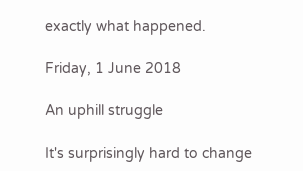exactly what happened.

Friday, 1 June 2018

An uphill struggle

It's surprisingly hard to change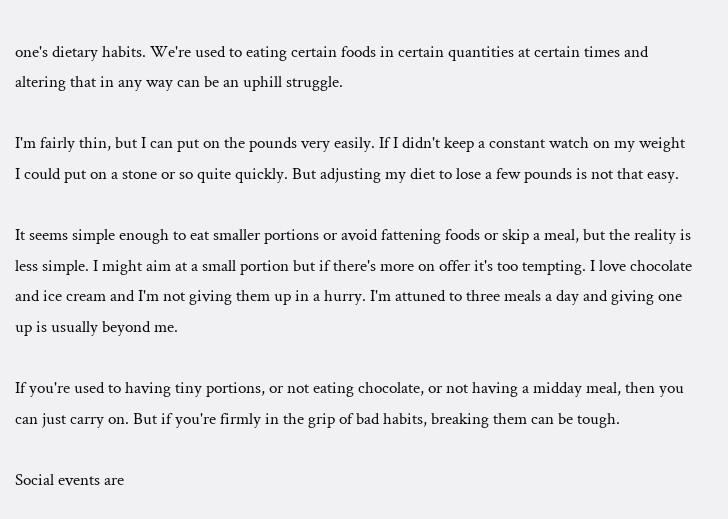one's dietary habits. We're used to eating certain foods in certain quantities at certain times and altering that in any way can be an uphill struggle.

I'm fairly thin, but I can put on the pounds very easily. If I didn't keep a constant watch on my weight I could put on a stone or so quite quickly. But adjusting my diet to lose a few pounds is not that easy.

It seems simple enough to eat smaller portions or avoid fattening foods or skip a meal, but the reality is less simple. I might aim at a small portion but if there's more on offer it's too tempting. I love chocolate and ice cream and I'm not giving them up in a hurry. I'm attuned to three meals a day and giving one up is usually beyond me.

If you're used to having tiny portions, or not eating chocolate, or not having a midday meal, then you can just carry on. But if you're firmly in the grip of bad habits, breaking them can be tough.

Social events are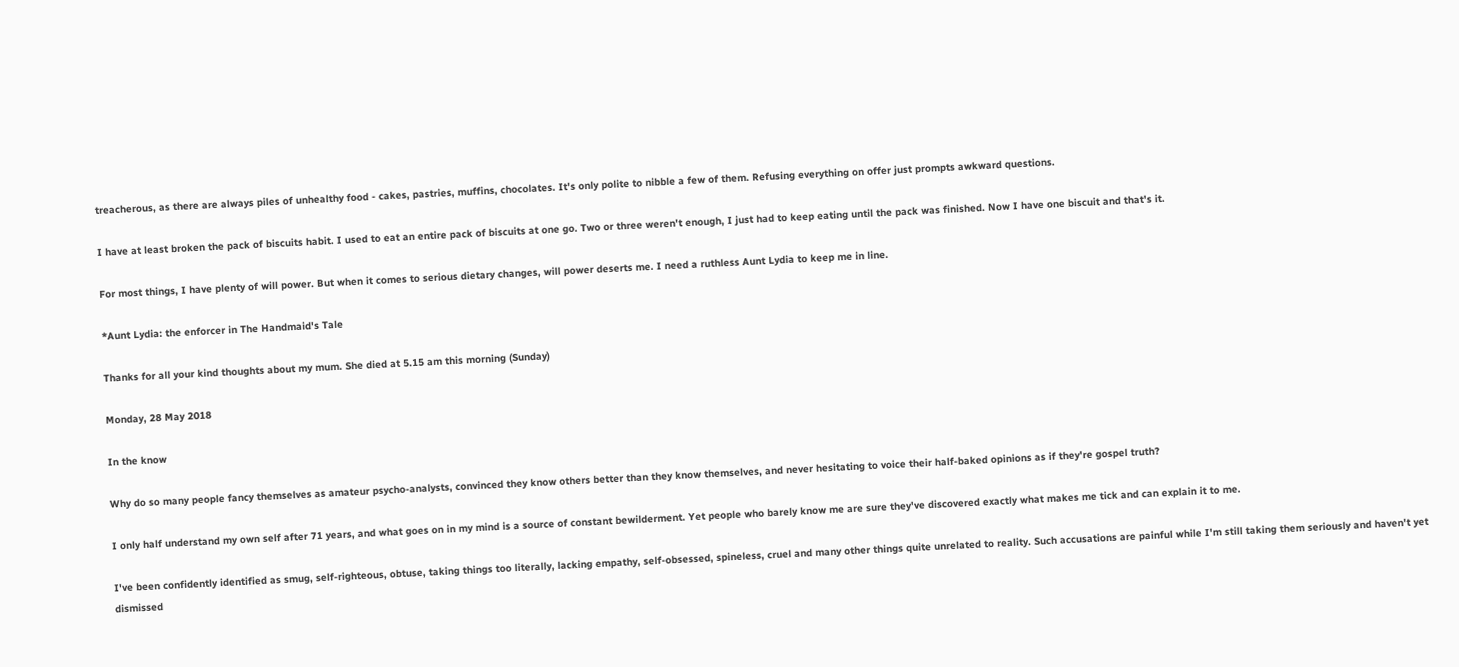treacherous, as there are always piles of unhealthy food - cakes, pastries, muffins, chocolates. It's only polite to nibble a few of them. Refusing everything on offer just prompts awkward questions.

I have at least broken the pack of biscuits habit. I used to eat an entire pack of biscuits at one go. Two or three weren't enough, I just had to keep eating until the pack was finished. Now I have one biscuit and that's it.

For most things, I have plenty of will power. But when it comes to serious dietary changes, will power deserts me. I need a ruthless Aunt Lydia to keep me in line.

*Aunt Lydia: the enforcer in The Handmaid's Tale

Thanks for all your kind thoughts about my mum. She died at 5.15 am this morning (Sunday)

Monday, 28 May 2018

In the know

Why do so many people fancy themselves as amateur psycho-analysts, convinced they know others better than they know themselves, and never hesitating to voice their half-baked opinions as if they're gospel truth?

I only half understand my own self after 71 years, and what goes on in my mind is a source of constant bewilderment. Yet people who barely know me are sure they've discovered exactly what makes me tick and can explain it to me.

I've been confidently identified as smug, self-righteous, obtuse, taking things too literally, lacking empathy, self-obsessed, spineless, cruel and many other things quite unrelated to reality. Such accusations are painful while I'm still taking them seriously and haven't yet dismissed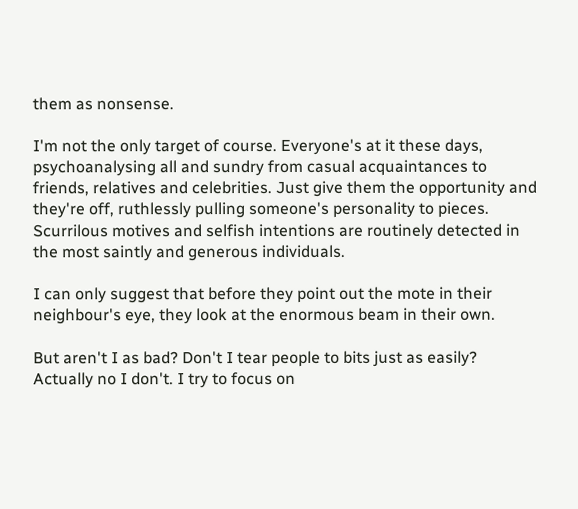them as nonsense.

I'm not the only target of course. Everyone's at it these days, psychoanalysing all and sundry from casual acquaintances to friends, relatives and celebrities. Just give them the opportunity and they're off, ruthlessly pulling someone's personality to pieces. Scurrilous motives and selfish intentions are routinely detected in the most saintly and generous individuals.

I can only suggest that before they point out the mote in their neighbour's eye, they look at the enormous beam in their own.

But aren't I as bad? Don't I tear people to bits just as easily? Actually no I don't. I try to focus on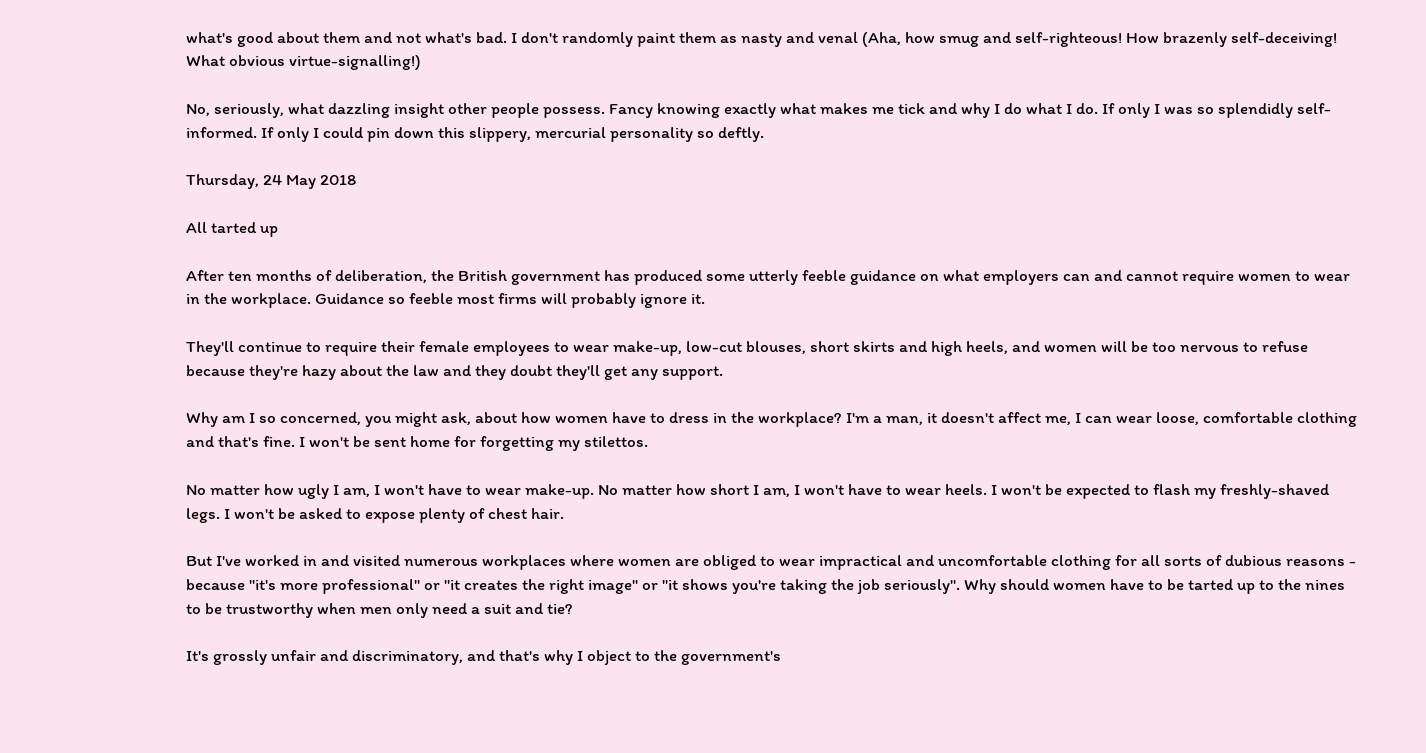what's good about them and not what's bad. I don't randomly paint them as nasty and venal (Aha, how smug and self-righteous! How brazenly self-deceiving! What obvious virtue-signalling!)

No, seriously, what dazzling insight other people possess. Fancy knowing exactly what makes me tick and why I do what I do. If only I was so splendidly self-informed. If only I could pin down this slippery, mercurial personality so deftly.

Thursday, 24 May 2018

All tarted up

After ten months of deliberation, the British government has produced some utterly feeble guidance on what employers can and cannot require women to wear in the workplace. Guidance so feeble most firms will probably ignore it.

They'll continue to require their female employees to wear make-up, low-cut blouses, short skirts and high heels, and women will be too nervous to refuse because they're hazy about the law and they doubt they'll get any support.

Why am I so concerned, you might ask, about how women have to dress in the workplace? I'm a man, it doesn't affect me, I can wear loose, comfortable clothing and that's fine. I won't be sent home for forgetting my stilettos.

No matter how ugly I am, I won't have to wear make-up. No matter how short I am, I won't have to wear heels. I won't be expected to flash my freshly-shaved legs. I won't be asked to expose plenty of chest hair.

But I've worked in and visited numerous workplaces where women are obliged to wear impractical and uncomfortable clothing for all sorts of dubious reasons - because "it's more professional" or "it creates the right image" or "it shows you're taking the job seriously". Why should women have to be tarted up to the nines to be trustworthy when men only need a suit and tie?

It's grossly unfair and discriminatory, and that's why I object to the government's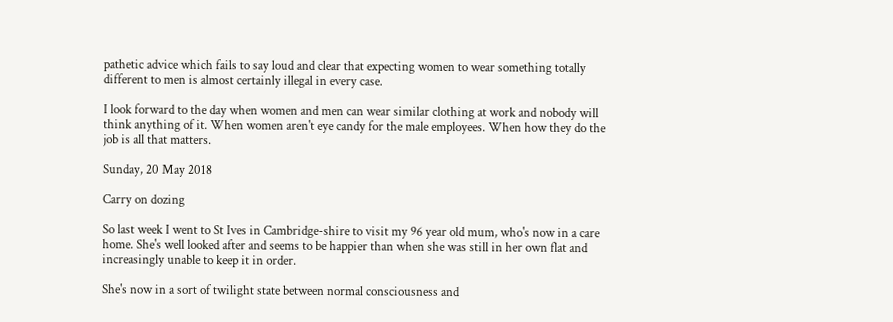pathetic advice which fails to say loud and clear that expecting women to wear something totally different to men is almost certainly illegal in every case.

I look forward to the day when women and men can wear similar clothing at work and nobody will think anything of it. When women aren't eye candy for the male employees. When how they do the job is all that matters.

Sunday, 20 May 2018

Carry on dozing

So last week I went to St Ives in Cambridge-shire to visit my 96 year old mum, who's now in a care home. She's well looked after and seems to be happier than when she was still in her own flat and increasingly unable to keep it in order.

She's now in a sort of twilight state between normal consciousness and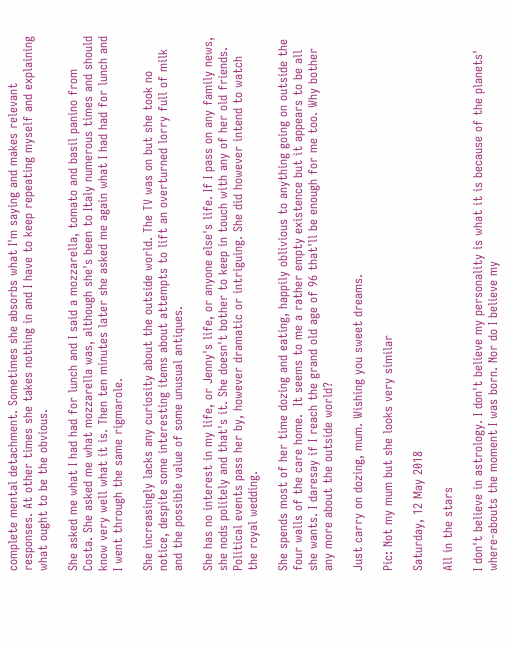complete mental detachment. Sometimes she absorbs what I'm saying and makes relevant responses. At other times she takes nothing in and I have to keep repeating myself and explaining what ought to be the obvious.

She asked me what I had had for lunch and I said a mozzarella, tomato and basil panino from Costa. She asked me what mozzarella was, although she's been to Italy numerous times and should know very well what it is. Then ten minutes later she asked me again what I had had for lunch and I went through the same rigmarole.

She increasingly lacks any curiosity about the outside world. The TV was on but she took no notice, despite some interesting items about attempts to lift an overturned lorry full of milk and the possible value of some unusual antiques.

She has no interest in my life, or Jenny's life, or anyone else's life. If I pass on any family news, she nods politely and that's it. She doesn't bother to keep in touch with any of her old friends. Political events pass her by, however dramatic or intriguing. She did however intend to watch the royal wedding.

She spends most of her time dozing and eating, happily oblivious to anything going on outside the four walls of the care home.  It seems to me a rather empty existence but it appears to be all she wants. I daresay if I reach the grand old age of 96 that'll be enough for me too. Why bother any more about the outside world?

Just carry on dozing, mum. Wishing you sweet dreams.

Pic: Not my mum but she looks very similar

Saturday, 12 May 2018

All in the stars

I don't believe in astrology. I don't believe my personality is what it is because of the planets' where-abouts the moment I was born. Nor do I believe my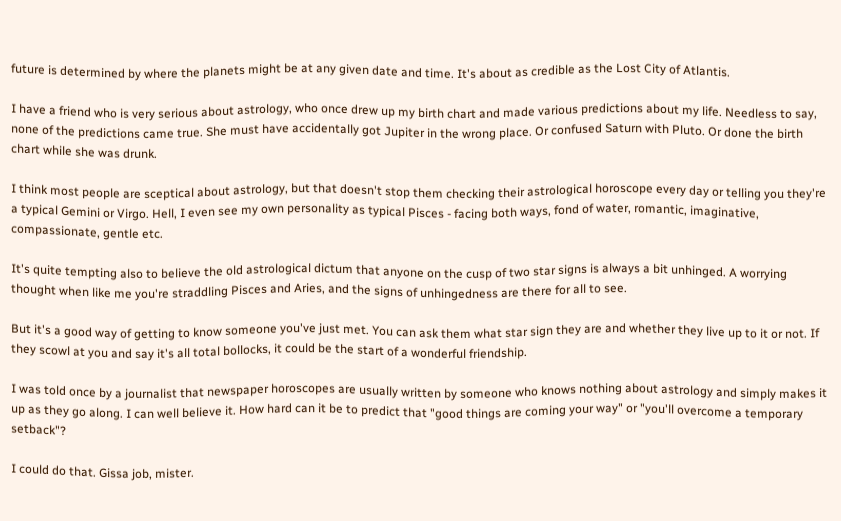future is determined by where the planets might be at any given date and time. It's about as credible as the Lost City of Atlantis.

I have a friend who is very serious about astrology, who once drew up my birth chart and made various predictions about my life. Needless to say, none of the predictions came true. She must have accidentally got Jupiter in the wrong place. Or confused Saturn with Pluto. Or done the birth chart while she was drunk.

I think most people are sceptical about astrology, but that doesn't stop them checking their astrological horoscope every day or telling you they're a typical Gemini or Virgo. Hell, I even see my own personality as typical Pisces - facing both ways, fond of water, romantic, imaginative, compassionate, gentle etc.

It's quite tempting also to believe the old astrological dictum that anyone on the cusp of two star signs is always a bit unhinged. A worrying thought when like me you're straddling Pisces and Aries, and the signs of unhingedness are there for all to see.

But it's a good way of getting to know someone you've just met. You can ask them what star sign they are and whether they live up to it or not. If they scowl at you and say it's all total bollocks, it could be the start of a wonderful friendship.

I was told once by a journalist that newspaper horoscopes are usually written by someone who knows nothing about astrology and simply makes it up as they go along. I can well believe it. How hard can it be to predict that "good things are coming your way" or "you'll overcome a temporary setback"?

I could do that. Gissa job, mister.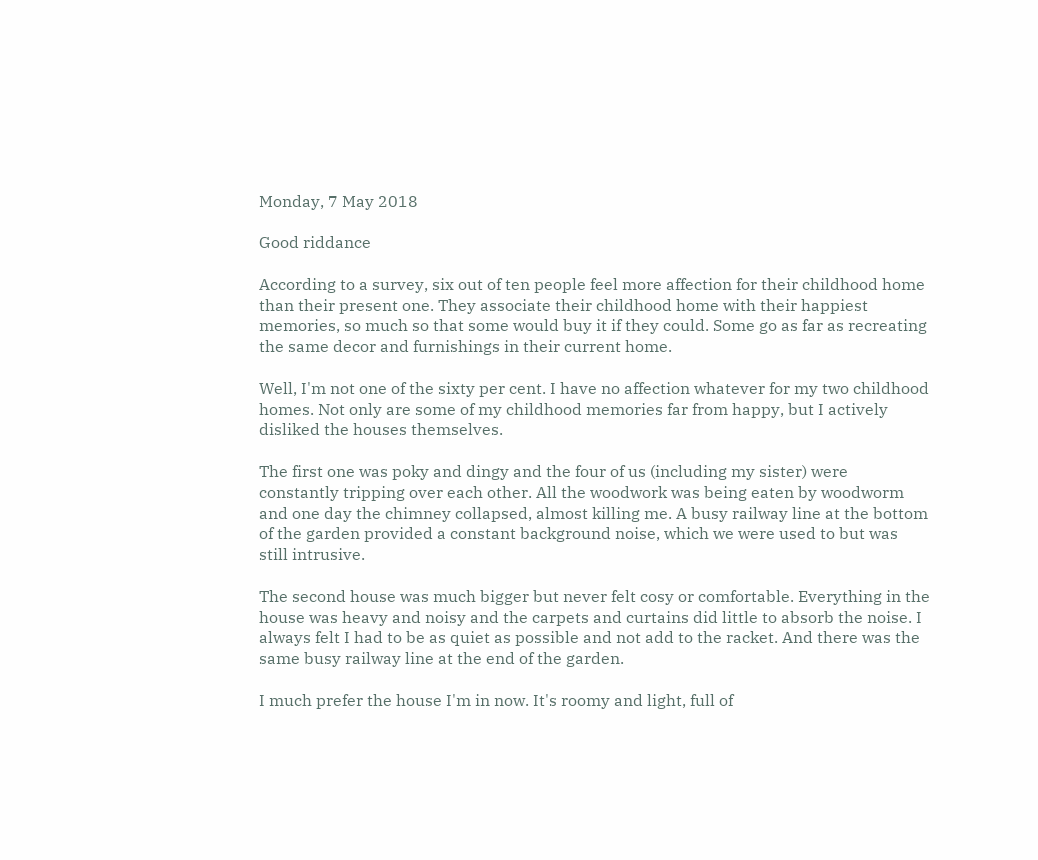Monday, 7 May 2018

Good riddance

According to a survey, six out of ten people feel more affection for their childhood home than their present one. They associate their childhood home with their happiest memories, so much so that some would buy it if they could. Some go as far as recreating the same decor and furnishings in their current home.

Well, I'm not one of the sixty per cent. I have no affection whatever for my two childhood homes. Not only are some of my childhood memories far from happy, but I actively disliked the houses themselves.

The first one was poky and dingy and the four of us (including my sister) were constantly tripping over each other. All the woodwork was being eaten by woodworm and one day the chimney collapsed, almost killing me. A busy railway line at the bottom of the garden provided a constant background noise, which we were used to but was still intrusive.

The second house was much bigger but never felt cosy or comfortable. Everything in the house was heavy and noisy and the carpets and curtains did little to absorb the noise. I always felt I had to be as quiet as possible and not add to the racket. And there was the same busy railway line at the end of the garden.

I much prefer the house I'm in now. It's roomy and light, full of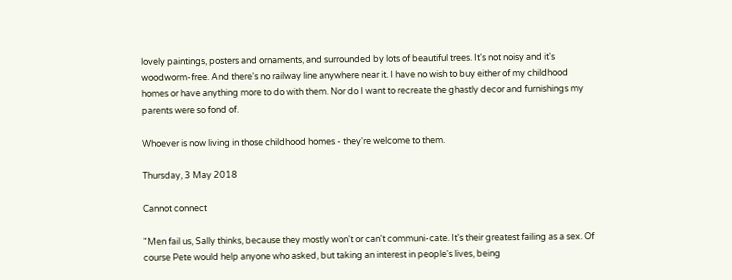lovely paintings, posters and ornaments, and surrounded by lots of beautiful trees. It's not noisy and it's woodworm-free. And there's no railway line anywhere near it. I have no wish to buy either of my childhood homes or have anything more to do with them. Nor do I want to recreate the ghastly decor and furnishings my parents were so fond of.

Whoever is now living in those childhood homes - they're welcome to them.

Thursday, 3 May 2018

Cannot connect

"Men fail us, Sally thinks, because they mostly won't or can't communi-cate. It's their greatest failing as a sex. Of course Pete would help anyone who asked, but taking an interest in people's lives, being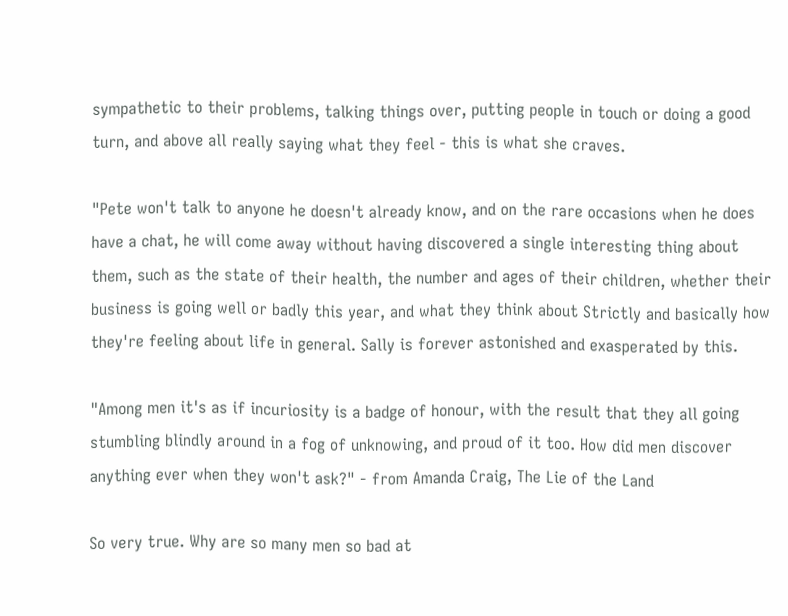sympathetic to their problems, talking things over, putting people in touch or doing a good turn, and above all really saying what they feel - this is what she craves.

"Pete won't talk to anyone he doesn't already know, and on the rare occasions when he does have a chat, he will come away without having discovered a single interesting thing about them, such as the state of their health, the number and ages of their children, whether their business is going well or badly this year, and what they think about Strictly and basically how they're feeling about life in general. Sally is forever astonished and exasperated by this.

"Among men it's as if incuriosity is a badge of honour, with the result that they all going stumbling blindly around in a fog of unknowing, and proud of it too. How did men discover anything ever when they won't ask?" - from Amanda Craig, The Lie of the Land

So very true. Why are so many men so bad at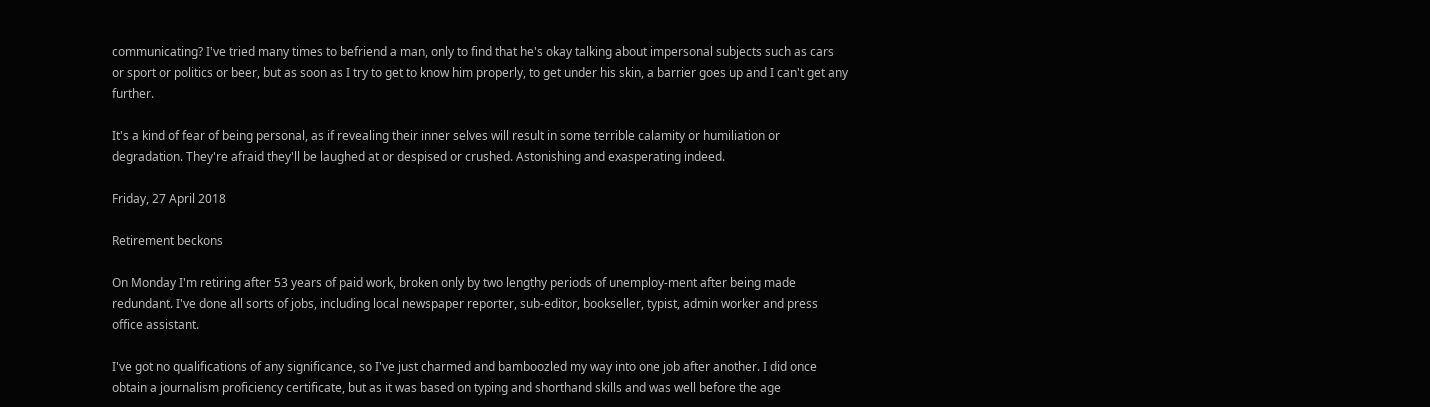communicating? I've tried many times to befriend a man, only to find that he's okay talking about impersonal subjects such as cars or sport or politics or beer, but as soon as I try to get to know him properly, to get under his skin, a barrier goes up and I can't get any further.

It's a kind of fear of being personal, as if revealing their inner selves will result in some terrible calamity or humiliation or degradation. They're afraid they'll be laughed at or despised or crushed. Astonishing and exasperating indeed.

Friday, 27 April 2018

Retirement beckons

On Monday I'm retiring after 53 years of paid work, broken only by two lengthy periods of unemploy-ment after being made redundant. I've done all sorts of jobs, including local newspaper reporter, sub-editor, bookseller, typist, admin worker and press office assistant.

I've got no qualifications of any significance, so I've just charmed and bamboozled my way into one job after another. I did once obtain a journalism proficiency certificate, but as it was based on typing and shorthand skills and was well before the age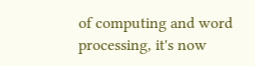of computing and word processing, it's now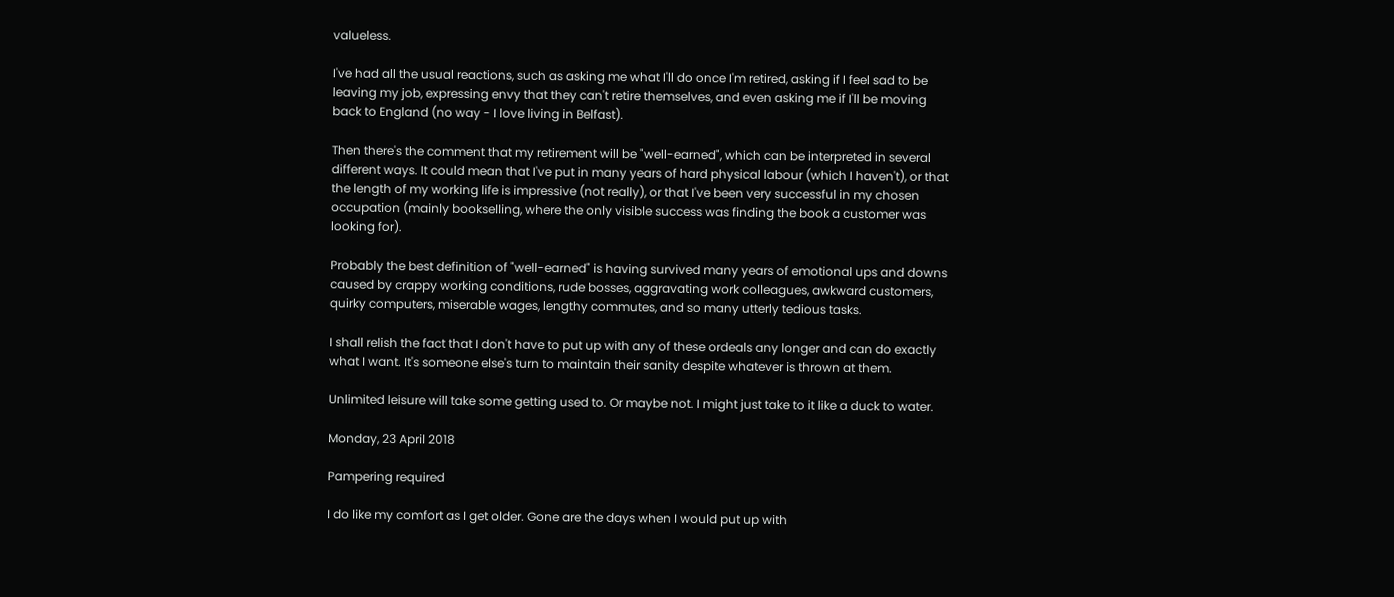valueless.

I've had all the usual reactions, such as asking me what I'll do once I'm retired, asking if I feel sad to be leaving my job, expressing envy that they can't retire themselves, and even asking me if I'll be moving back to England (no way - I love living in Belfast).

Then there's the comment that my retirement will be "well-earned", which can be interpreted in several different ways. It could mean that I've put in many years of hard physical labour (which I haven't), or that the length of my working life is impressive (not really), or that I've been very successful in my chosen occupation (mainly bookselling, where the only visible success was finding the book a customer was looking for).

Probably the best definition of "well-earned" is having survived many years of emotional ups and downs caused by crappy working conditions, rude bosses, aggravating work colleagues, awkward customers, quirky computers, miserable wages, lengthy commutes, and so many utterly tedious tasks.

I shall relish the fact that I don't have to put up with any of these ordeals any longer and can do exactly what I want. It's someone else's turn to maintain their sanity despite whatever is thrown at them.

Unlimited leisure will take some getting used to. Or maybe not. I might just take to it like a duck to water.

Monday, 23 April 2018

Pampering required

I do like my comfort as I get older. Gone are the days when I would put up with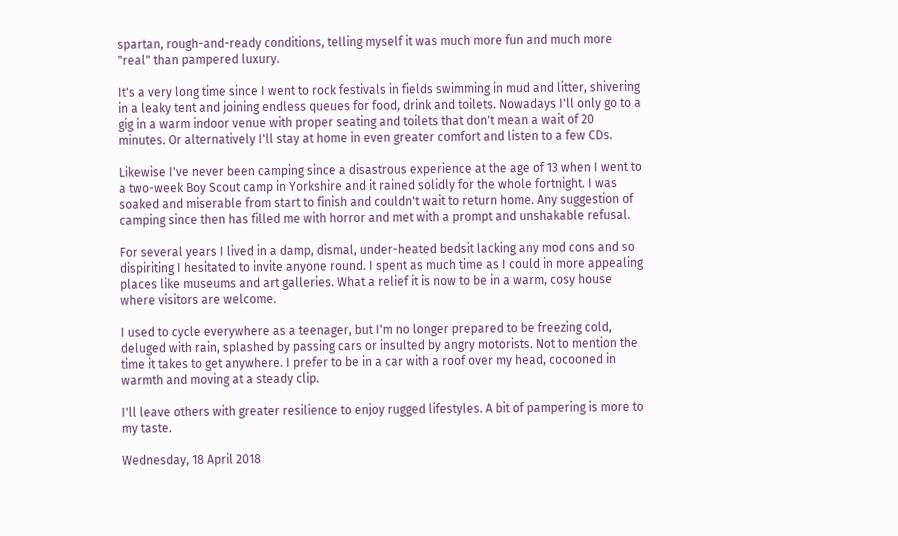spartan, rough-and-ready conditions, telling myself it was much more fun and much more "real" than pampered luxury.

It's a very long time since I went to rock festivals in fields swimming in mud and litter, shivering in a leaky tent and joining endless queues for food, drink and toilets. Nowadays I'll only go to a gig in a warm indoor venue with proper seating and toilets that don't mean a wait of 20 minutes. Or alternatively I'll stay at home in even greater comfort and listen to a few CDs.

Likewise I've never been camping since a disastrous experience at the age of 13 when I went to a two-week Boy Scout camp in Yorkshire and it rained solidly for the whole fortnight. I was soaked and miserable from start to finish and couldn't wait to return home. Any suggestion of camping since then has filled me with horror and met with a prompt and unshakable refusal.

For several years I lived in a damp, dismal, under-heated bedsit lacking any mod cons and so dispiriting I hesitated to invite anyone round. I spent as much time as I could in more appealing places like museums and art galleries. What a relief it is now to be in a warm, cosy house where visitors are welcome.

I used to cycle everywhere as a teenager, but I'm no longer prepared to be freezing cold, deluged with rain, splashed by passing cars or insulted by angry motorists. Not to mention the time it takes to get anywhere. I prefer to be in a car with a roof over my head, cocooned in warmth and moving at a steady clip.

I'll leave others with greater resilience to enjoy rugged lifestyles. A bit of pampering is more to my taste.

Wednesday, 18 April 2018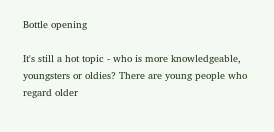Bottle opening

It's still a hot topic - who is more knowledgeable, youngsters or oldies? There are young people who regard older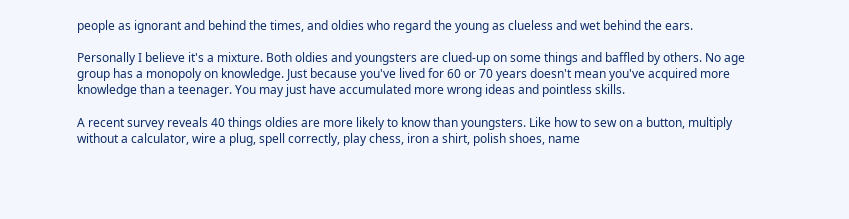people as ignorant and behind the times, and oldies who regard the young as clueless and wet behind the ears.

Personally I believe it's a mixture. Both oldies and youngsters are clued-up on some things and baffled by others. No age group has a monopoly on knowledge. Just because you've lived for 60 or 70 years doesn't mean you've acquired more knowledge than a teenager. You may just have accumulated more wrong ideas and pointless skills.

A recent survey reveals 40 things oldies are more likely to know than youngsters. Like how to sew on a button, multiply without a calculator, wire a plug, spell correctly, play chess, iron a shirt, polish shoes, name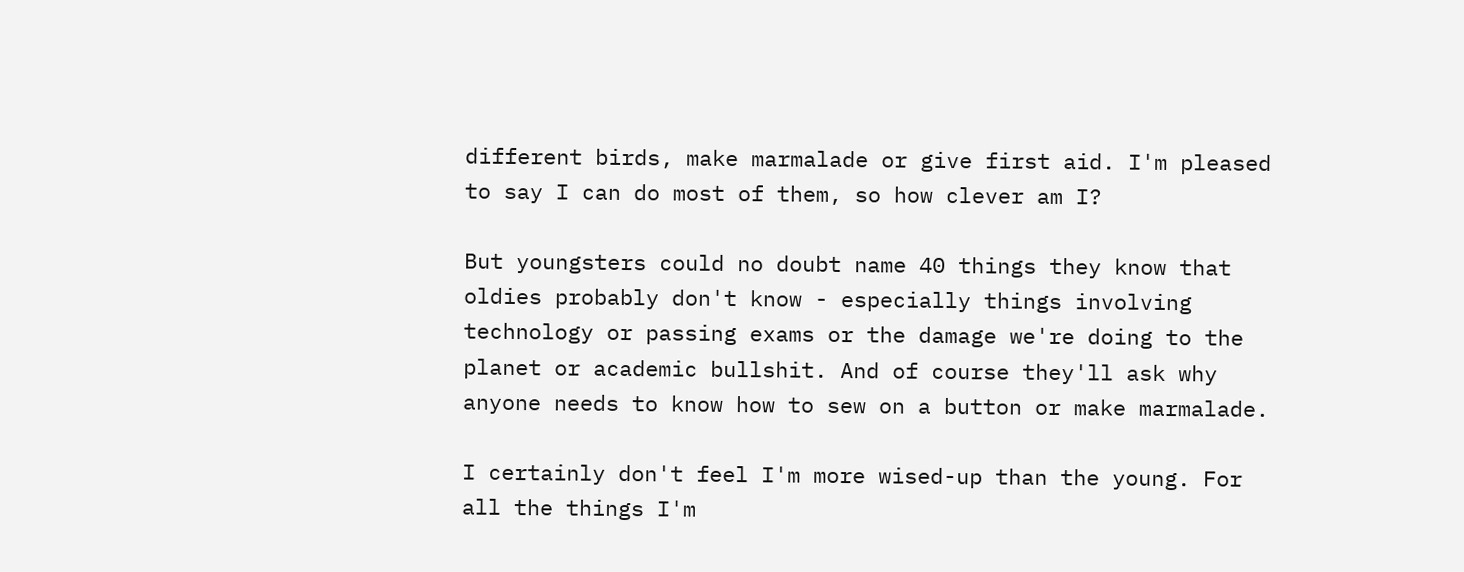different birds, make marmalade or give first aid. I'm pleased to say I can do most of them, so how clever am I?

But youngsters could no doubt name 40 things they know that oldies probably don't know - especially things involving technology or passing exams or the damage we're doing to the planet or academic bullshit. And of course they'll ask why anyone needs to know how to sew on a button or make marmalade.

I certainly don't feel I'm more wised-up than the young. For all the things I'm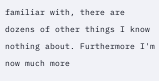familiar with, there are dozens of other things I know nothing about. Furthermore I'm now much more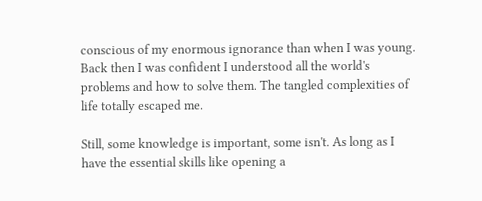conscious of my enormous ignorance than when I was young. Back then I was confident I understood all the world's problems and how to solve them. The tangled complexities of life totally escaped me.

Still, some knowledge is important, some isn't. As long as I have the essential skills like opening a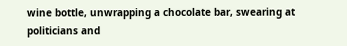wine bottle, unwrapping a chocolate bar, swearing at politicians and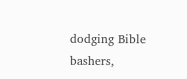dodging Bible bashers,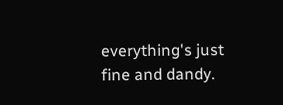everything's just fine and dandy.